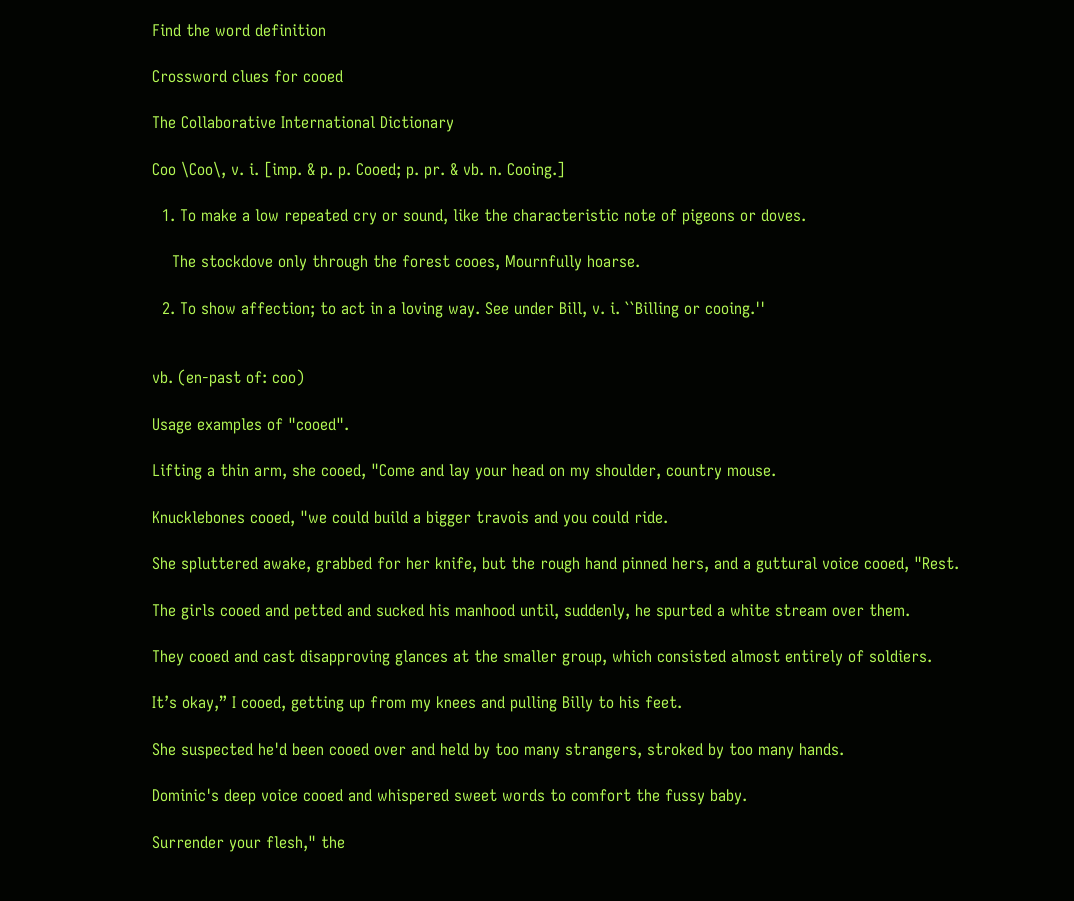Find the word definition

Crossword clues for cooed

The Collaborative International Dictionary

Coo \Coo\, v. i. [imp. & p. p. Cooed; p. pr. & vb. n. Cooing.]

  1. To make a low repeated cry or sound, like the characteristic note of pigeons or doves.

    The stockdove only through the forest cooes, Mournfully hoarse.

  2. To show affection; to act in a loving way. See under Bill, v. i. ``Billing or cooing.''


vb. (en-past of: coo)

Usage examples of "cooed".

Lifting a thin arm, she cooed, "Come and lay your head on my shoulder, country mouse.

Knucklebones cooed, "we could build a bigger travois and you could ride.

She spluttered awake, grabbed for her knife, but the rough hand pinned hers, and a guttural voice cooed, "Rest.

The girls cooed and petted and sucked his manhood until, suddenly, he spurted a white stream over them.

They cooed and cast disapproving glances at the smaller group, which consisted almost entirely of soldiers.

It’s okay,” I cooed, getting up from my knees and pulling Billy to his feet.

She suspected he'd been cooed over and held by too many strangers, stroked by too many hands.

Dominic's deep voice cooed and whispered sweet words to comfort the fussy baby.

Surrender your flesh," the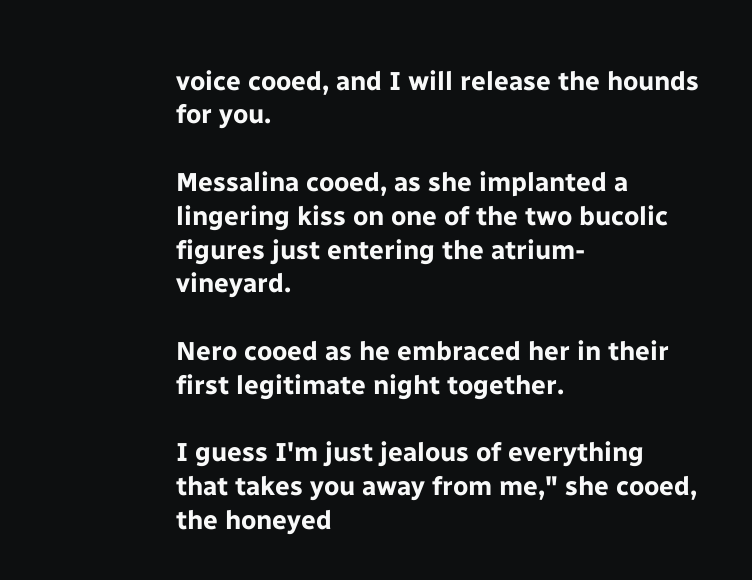voice cooed, and I will release the hounds for you.

Messalina cooed, as she implanted a lingering kiss on one of the two bucolic figures just entering the atrium-vineyard.

Nero cooed as he embraced her in their first legitimate night together.

I guess I'm just jealous of everything that takes you away from me," she cooed, the honeyed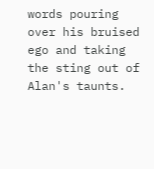words pouring over his bruised ego and taking the sting out of Alan's taunts.